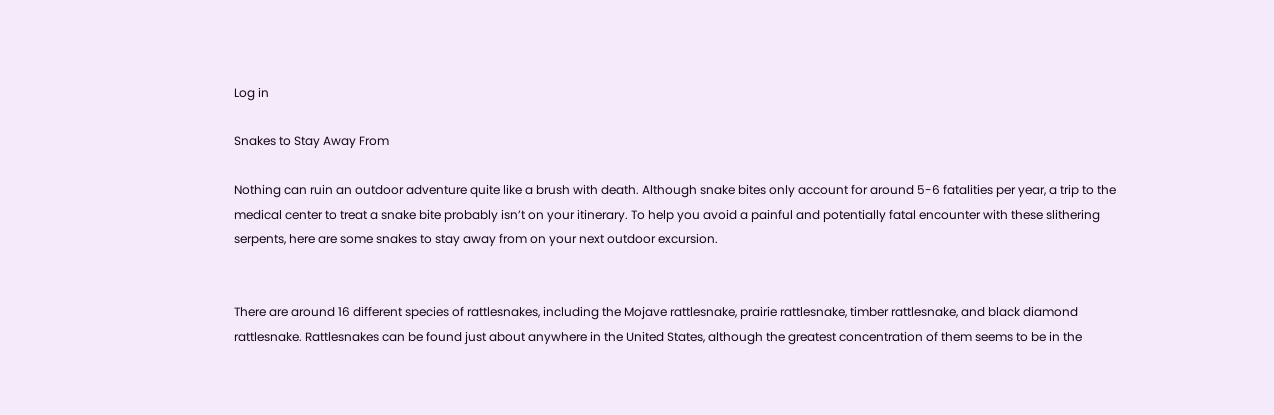Log in

Snakes to Stay Away From

Nothing can ruin an outdoor adventure quite like a brush with death. Although snake bites only account for around 5-6 fatalities per year, a trip to the medical center to treat a snake bite probably isn’t on your itinerary. To help you avoid a painful and potentially fatal encounter with these slithering serpents, here are some snakes to stay away from on your next outdoor excursion.


There are around 16 different species of rattlesnakes, including the Mojave rattlesnake, prairie rattlesnake, timber rattlesnake, and black diamond rattlesnake. Rattlesnakes can be found just about anywhere in the United States, although the greatest concentration of them seems to be in the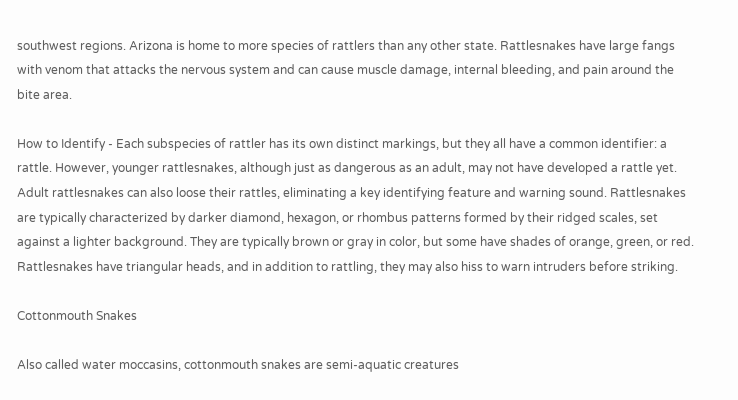southwest regions. Arizona is home to more species of rattlers than any other state. Rattlesnakes have large fangs with venom that attacks the nervous system and can cause muscle damage, internal bleeding, and pain around the bite area.

How to Identify - Each subspecies of rattler has its own distinct markings, but they all have a common identifier: a rattle. However, younger rattlesnakes, although just as dangerous as an adult, may not have developed a rattle yet. Adult rattlesnakes can also loose their rattles, eliminating a key identifying feature and warning sound. Rattlesnakes are typically characterized by darker diamond, hexagon, or rhombus patterns formed by their ridged scales, set against a lighter background. They are typically brown or gray in color, but some have shades of orange, green, or red. Rattlesnakes have triangular heads, and in addition to rattling, they may also hiss to warn intruders before striking.

Cottonmouth Snakes

Also called water moccasins, cottonmouth snakes are semi-aquatic creatures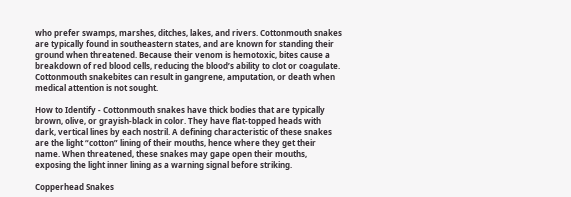who prefer swamps, marshes, ditches, lakes, and rivers. Cottonmouth snakes are typically found in southeastern states, and are known for standing their ground when threatened. Because their venom is hemotoxic, bites cause a breakdown of red blood cells, reducing the blood’s ability to clot or coagulate. Cottonmouth snakebites can result in gangrene, amputation, or death when medical attention is not sought.

How to Identify - Cottonmouth snakes have thick bodies that are typically brown, olive, or grayish-black in color. They have flat-topped heads with dark, vertical lines by each nostril. A defining characteristic of these snakes are the light “cotton” lining of their mouths, hence where they get their name. When threatened, these snakes may gape open their mouths, exposing the light inner lining as a warning signal before striking.

Copperhead Snakes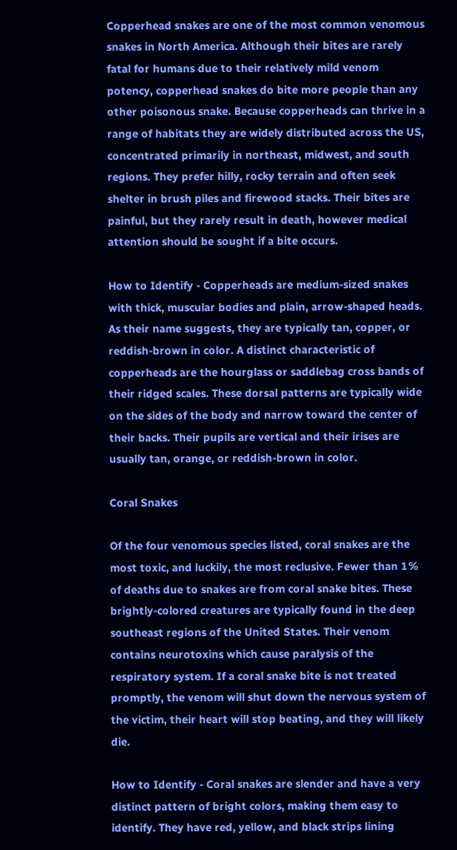Copperhead snakes are one of the most common venomous snakes in North America. Although their bites are rarely fatal for humans due to their relatively mild venom potency, copperhead snakes do bite more people than any other poisonous snake. Because copperheads can thrive in a range of habitats they are widely distributed across the US, concentrated primarily in northeast, midwest, and south regions. They prefer hilly, rocky terrain and often seek shelter in brush piles and firewood stacks. Their bites are painful, but they rarely result in death, however medical attention should be sought if a bite occurs.

How to Identify - Copperheads are medium-sized snakes with thick, muscular bodies and plain, arrow-shaped heads. As their name suggests, they are typically tan, copper, or reddish-brown in color. A distinct characteristic of copperheads are the hourglass or saddlebag cross bands of their ridged scales. These dorsal patterns are typically wide on the sides of the body and narrow toward the center of their backs. Their pupils are vertical and their irises are usually tan, orange, or reddish-brown in color.

Coral Snakes

Of the four venomous species listed, coral snakes are the most toxic, and luckily, the most reclusive. Fewer than 1% of deaths due to snakes are from coral snake bites. These brightly-colored creatures are typically found in the deep southeast regions of the United States. Their venom contains neurotoxins which cause paralysis of the respiratory system. If a coral snake bite is not treated promptly, the venom will shut down the nervous system of the victim, their heart will stop beating, and they will likely die.

How to Identify - Coral snakes are slender and have a very distinct pattern of bright colors, making them easy to identify. They have red, yellow, and black strips lining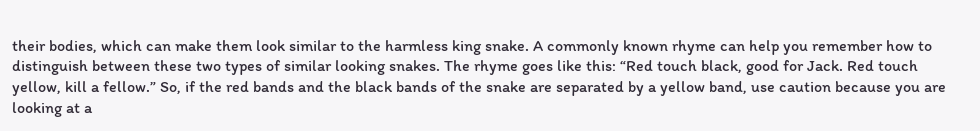their bodies, which can make them look similar to the harmless king snake. A commonly known rhyme can help you remember how to distinguish between these two types of similar looking snakes. The rhyme goes like this: “Red touch black, good for Jack. Red touch yellow, kill a fellow.” So, if the red bands and the black bands of the snake are separated by a yellow band, use caution because you are looking at a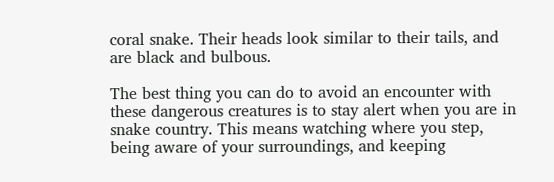coral snake. Their heads look similar to their tails, and are black and bulbous.

The best thing you can do to avoid an encounter with these dangerous creatures is to stay alert when you are in snake country. This means watching where you step, being aware of your surroundings, and keeping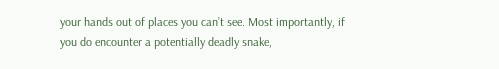your hands out of places you can’t see. Most importantly, if you do encounter a potentially deadly snake,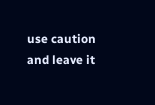use caution and leave it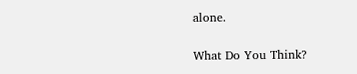alone.

What Do You Think?